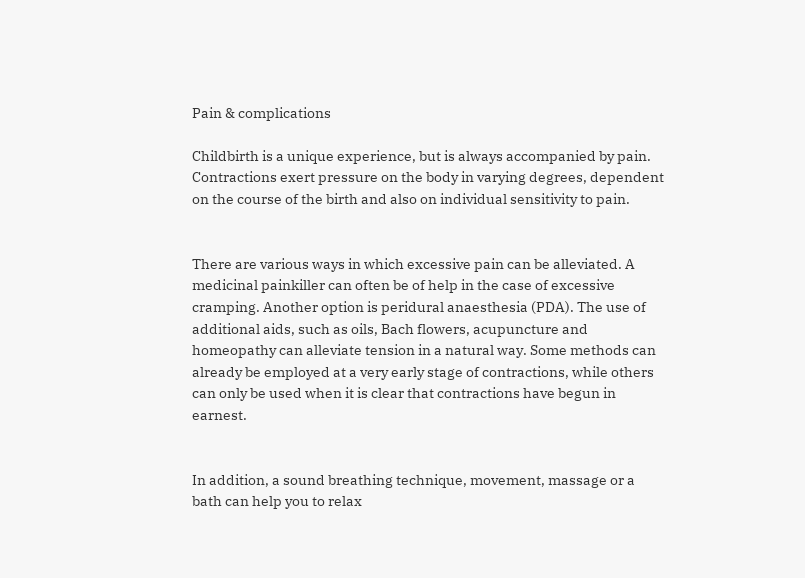Pain & complications

Childbirth is a unique experience, but is always accompanied by pain. Contractions exert pressure on the body in varying degrees, dependent on the course of the birth and also on individual sensitivity to pain.


There are various ways in which excessive pain can be alleviated. A medicinal painkiller can often be of help in the case of excessive cramping. Another option is peridural anaesthesia (PDA). The use of additional aids, such as oils, Bach flowers, acupuncture and homeopathy can alleviate tension in a natural way. Some methods can already be employed at a very early stage of contractions, while others can only be used when it is clear that contractions have begun in earnest.


In addition, a sound breathing technique, movement, massage or a bath can help you to relax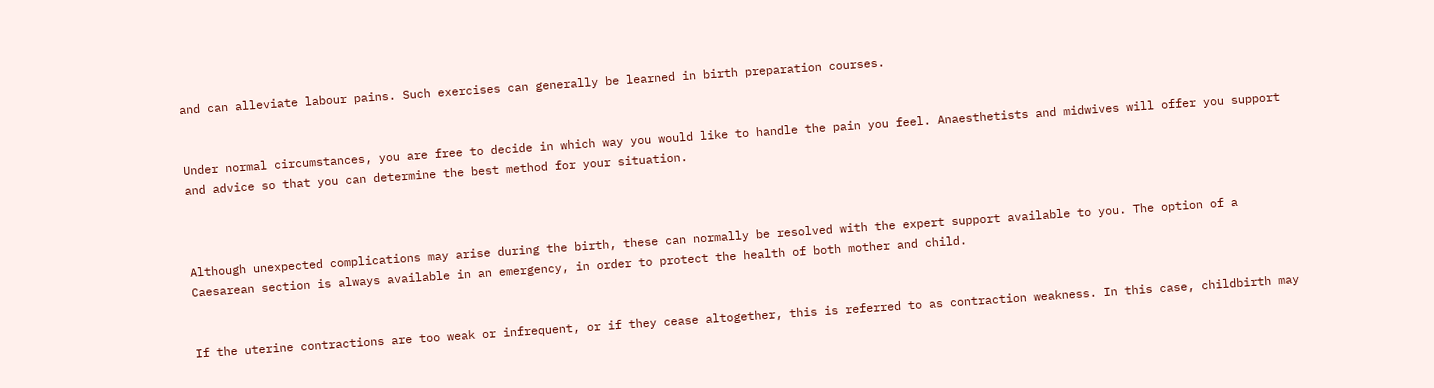and can alleviate labour pains. Such exercises can generally be learned in birth preparation courses.


Under normal circumstances, you are free to decide in which way you would like to handle the pain you feel. Anaesthetists and midwives will offer you support and advice so that you can determine the best method for your situation.



Although unexpected complications may arise during the birth, these can normally be resolved with the expert support available to you. The option of a Caesarean section is always available in an emergency, in order to protect the health of both mother and child.


If the uterine contractions are too weak or infrequent, or if they cease altogether, this is referred to as contraction weakness. In this case, childbirth may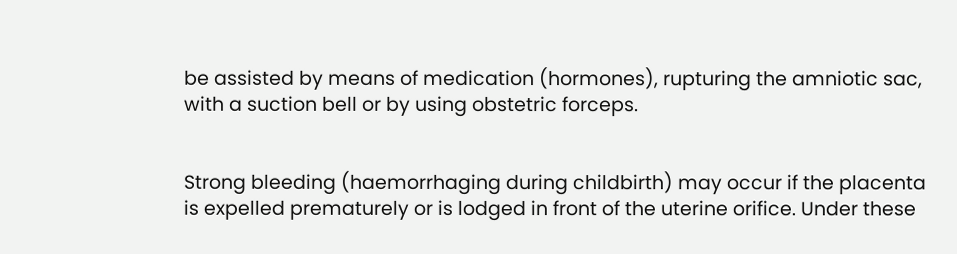be assisted by means of medication (hormones), rupturing the amniotic sac, with a suction bell or by using obstetric forceps.


Strong bleeding (haemorrhaging during childbirth) may occur if the placenta is expelled prematurely or is lodged in front of the uterine orifice. Under these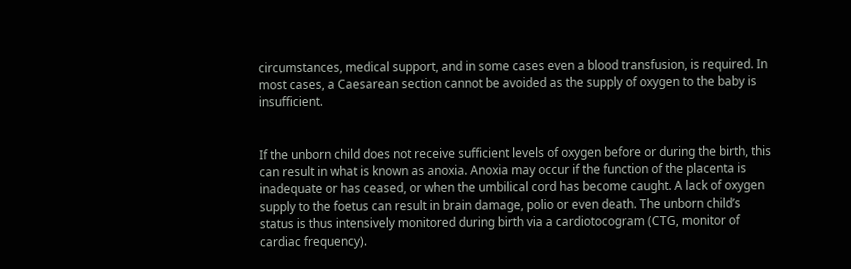circumstances, medical support, and in some cases even a blood transfusion, is required. In most cases, a Caesarean section cannot be avoided as the supply of oxygen to the baby is insufficient.


If the unborn child does not receive sufficient levels of oxygen before or during the birth, this can result in what is known as anoxia. Anoxia may occur if the function of the placenta is inadequate or has ceased, or when the umbilical cord has become caught. A lack of oxygen supply to the foetus can result in brain damage, polio or even death. The unborn child’s status is thus intensively monitored during birth via a cardiotocogram (CTG, monitor of cardiac frequency).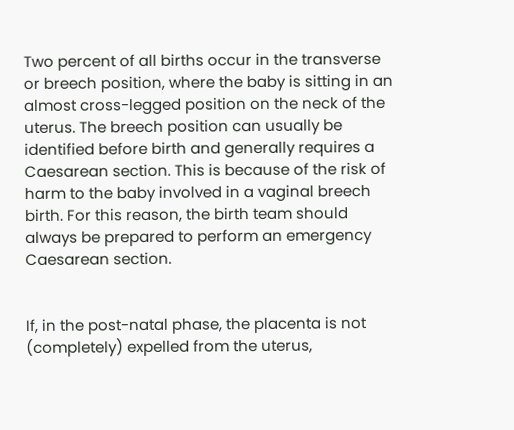Two percent of all births occur in the transverse or breech position, where the baby is sitting in an almost cross-legged position on the neck of the uterus. The breech position can usually be identified before birth and generally requires a Caesarean section. This is because of the risk of harm to the baby involved in a vaginal breech birth. For this reason, the birth team should always be prepared to perform an emergency Caesarean section.


If, in the post-natal phase, the placenta is not (completely) expelled from the uterus,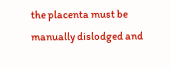the placenta must be manually dislodged and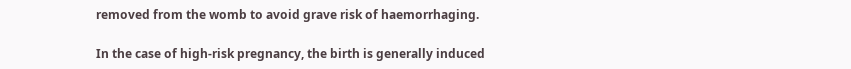removed from the womb to avoid grave risk of haemorrhaging.

In the case of high-risk pregnancy, the birth is generally induced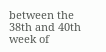between the 38th and 40th week of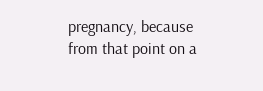pregnancy, because from that point on a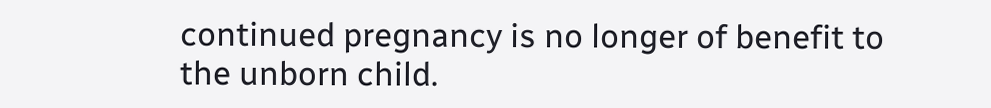continued pregnancy is no longer of benefit to the unborn child.